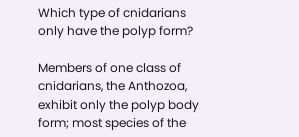Which type of cnidarians only have the polyp form?

Members of one class of cnidarians, the Anthozoa, exhibit only the polyp body form; most species of the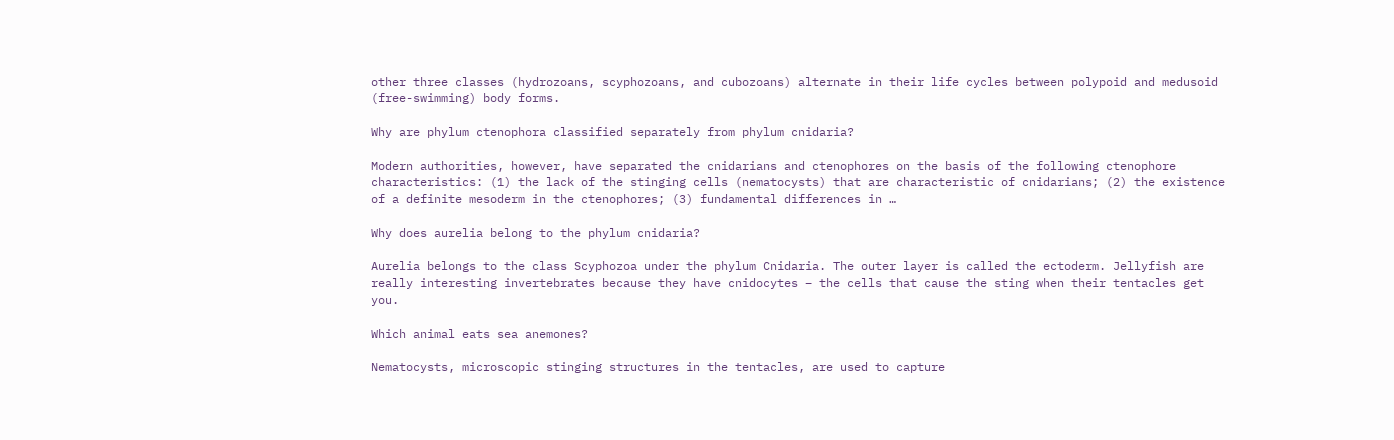other three classes (hydrozoans, scyphozoans, and cubozoans) alternate in their life cycles between polypoid and medusoid (free-swimming) body forms.

Why are phylum ctenophora classified separately from phylum cnidaria?

Modern authorities, however, have separated the cnidarians and ctenophores on the basis of the following ctenophore characteristics: (1) the lack of the stinging cells (nematocysts) that are characteristic of cnidarians; (2) the existence of a definite mesoderm in the ctenophores; (3) fundamental differences in …

Why does aurelia belong to the phylum cnidaria?

Aurelia belongs to the class Scyphozoa under the phylum Cnidaria. The outer layer is called the ectoderm. Jellyfish are really interesting invertebrates because they have cnidocytes – the cells that cause the sting when their tentacles get you.

Which animal eats sea anemones?

Nematocysts, microscopic stinging structures in the tentacles, are used to capture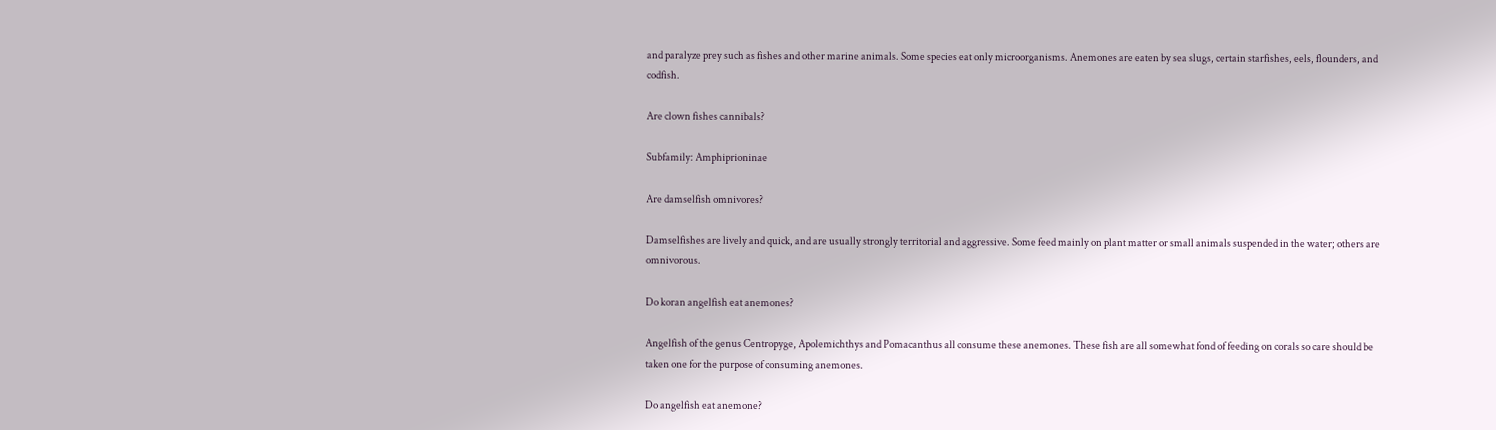and paralyze prey such as fishes and other marine animals. Some species eat only microorganisms. Anemones are eaten by sea slugs, certain starfishes, eels, flounders, and codfish.

Are clown fishes cannibals?

Subfamily: Amphiprioninae

Are damselfish omnivores?

Damselfishes are lively and quick, and are usually strongly territorial and aggressive. Some feed mainly on plant matter or small animals suspended in the water; others are omnivorous.

Do koran angelfish eat anemones?

Angelfish of the genus Centropyge, Apolemichthys and Pomacanthus all consume these anemones. These fish are all somewhat fond of feeding on corals so care should be taken one for the purpose of consuming anemones.

Do angelfish eat anemone?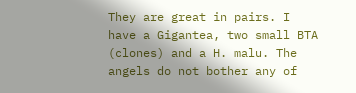They are great in pairs. I have a Gigantea, two small BTA (clones) and a H. malu. The angels do not bother any of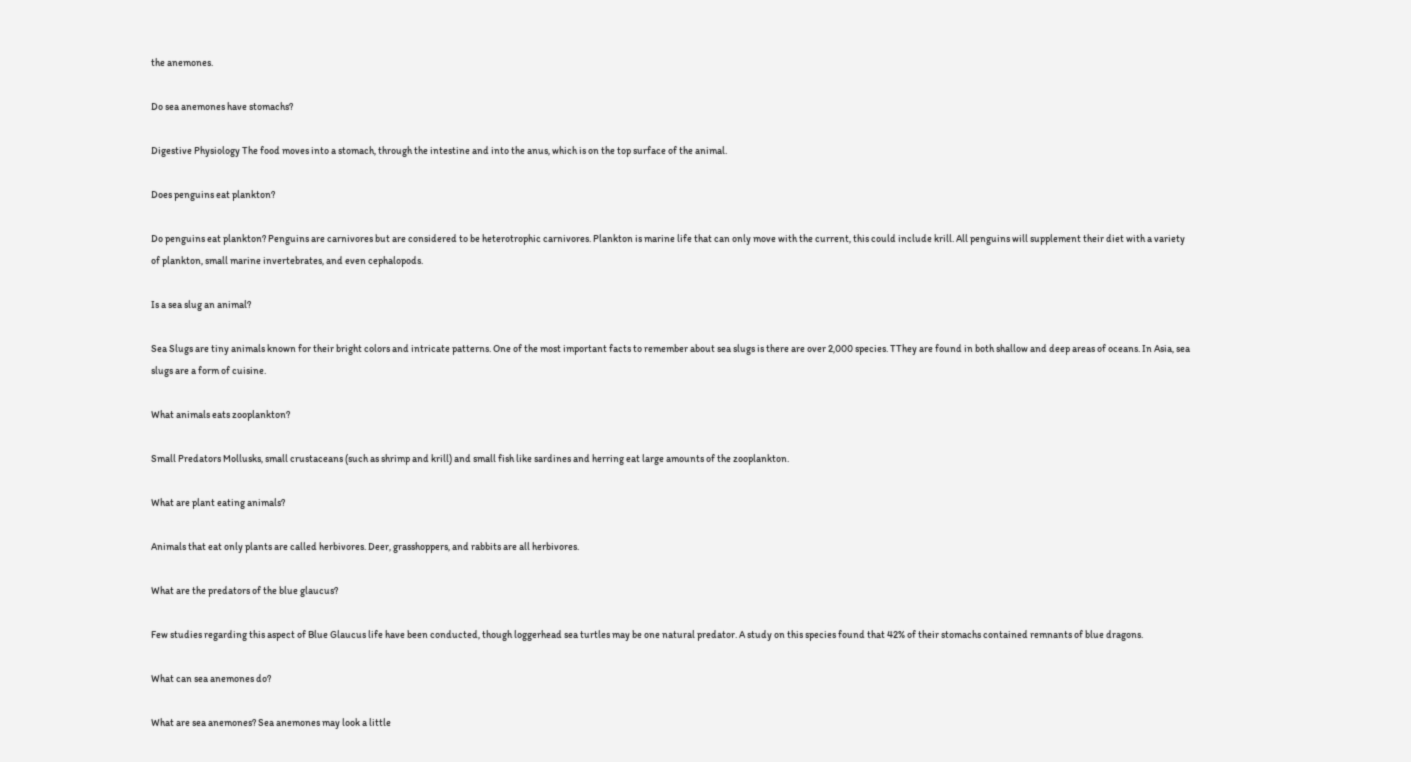the anemones.

Do sea anemones have stomachs?

Digestive Physiology The food moves into a stomach, through the intestine and into the anus, which is on the top surface of the animal.

Does penguins eat plankton?

Do penguins eat plankton? Penguins are carnivores but are considered to be heterotrophic carnivores. Plankton is marine life that can only move with the current, this could include krill. All penguins will supplement their diet with a variety of plankton, small marine invertebrates, and even cephalopods.

Is a sea slug an animal?

Sea Slugs are tiny animals known for their bright colors and intricate patterns. One of the most important facts to remember about sea slugs is there are over 2,000 species. TThey are found in both shallow and deep areas of oceans. In Asia, sea slugs are a form of cuisine.

What animals eats zooplankton?

Small Predators Mollusks, small crustaceans (such as shrimp and krill) and small fish like sardines and herring eat large amounts of the zooplankton.

What are plant eating animals?

Animals that eat only plants are called herbivores. Deer, grasshoppers, and rabbits are all herbivores.

What are the predators of the blue glaucus?

Few studies regarding this aspect of Blue Glaucus life have been conducted, though loggerhead sea turtles may be one natural predator. A study on this species found that 42% of their stomachs contained remnants of blue dragons.

What can sea anemones do?

What are sea anemones? Sea anemones may look a little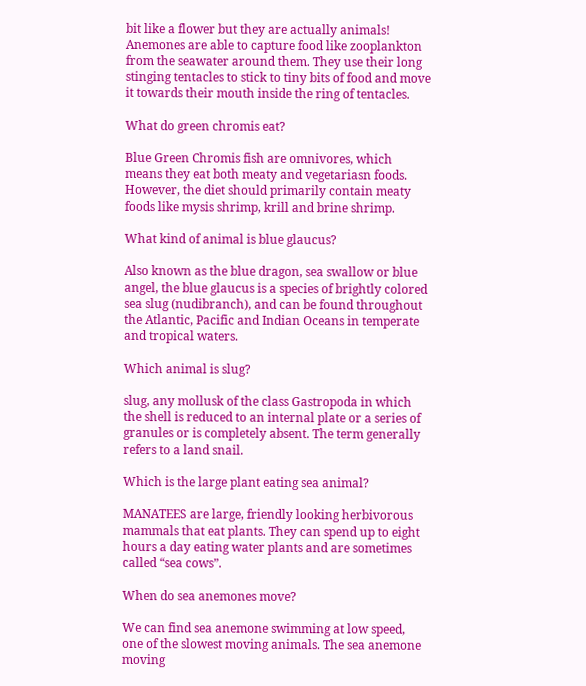bit like a flower but they are actually animals! Anemones are able to capture food like zooplankton from the seawater around them. They use their long stinging tentacles to stick to tiny bits of food and move it towards their mouth inside the ring of tentacles.

What do green chromis eat?

Blue Green Chromis fish are omnivores, which means they eat both meaty and vegetariasn foods. However, the diet should primarily contain meaty foods like mysis shrimp, krill and brine shrimp.

What kind of animal is blue glaucus?

Also known as the blue dragon, sea swallow or blue angel, the blue glaucus is a species of brightly colored sea slug (nudibranch), and can be found throughout the Atlantic, Pacific and Indian Oceans in temperate and tropical waters.

Which animal is slug?

slug, any mollusk of the class Gastropoda in which the shell is reduced to an internal plate or a series of granules or is completely absent. The term generally refers to a land snail.

Which is the large plant eating sea animal?

MANATEES are large, friendly looking herbivorous mammals that eat plants. They can spend up to eight hours a day eating water plants and are sometimes called “sea cows”.

When do sea anemones move?

We can find sea anemone swimming at low speed, one of the slowest moving animals. The sea anemone moving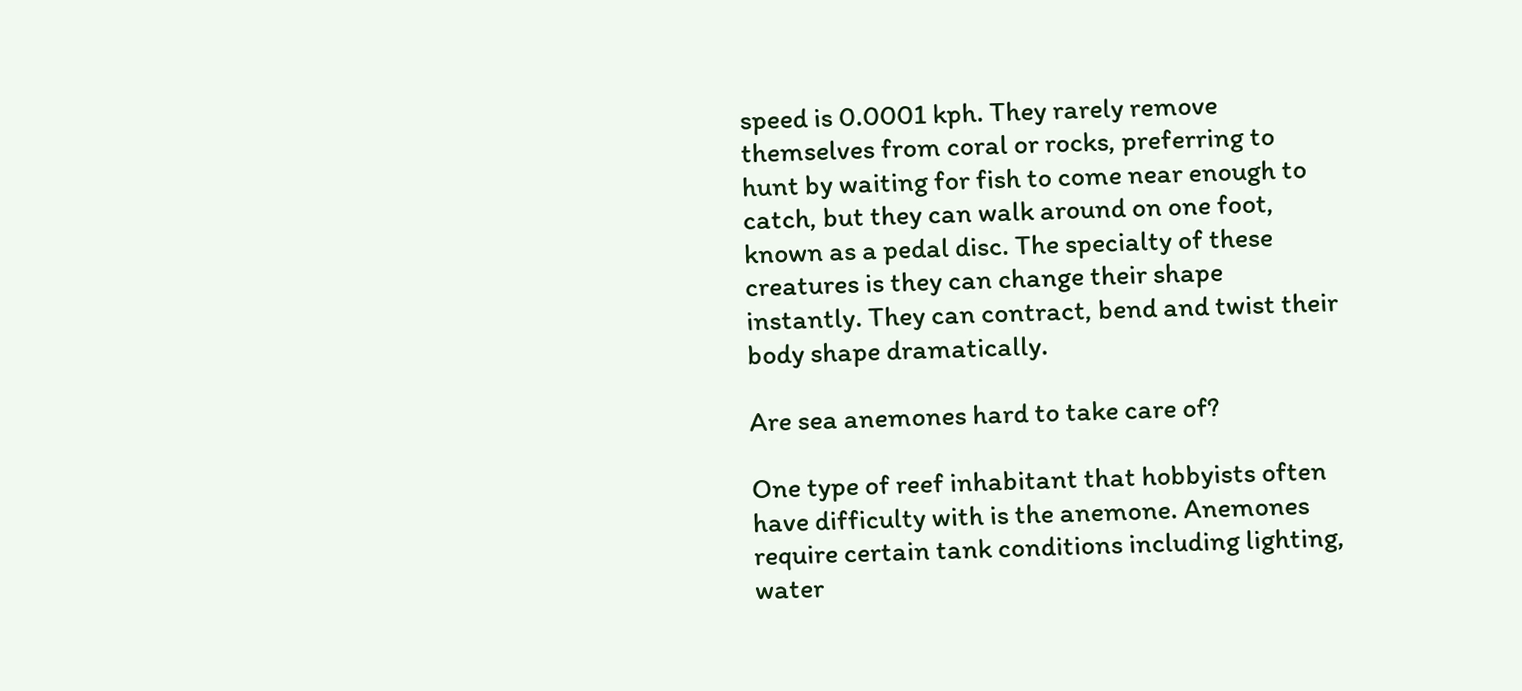speed is 0.0001 kph. They rarely remove themselves from coral or rocks, preferring to hunt by waiting for fish to come near enough to catch, but they can walk around on one foot, known as a pedal disc. The specialty of these creatures is they can change their shape instantly. They can contract, bend and twist their body shape dramatically.

Are sea anemones hard to take care of?

One type of reef inhabitant that hobbyists often have difficulty with is the anemone. Anemones require certain tank conditions including lighting, water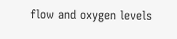flow and oxygen levels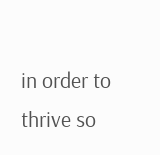in order to thrive so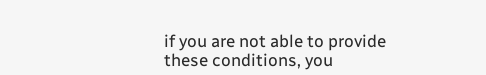if you are not able to provide these conditions, you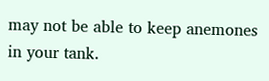may not be able to keep anemones in your tank.